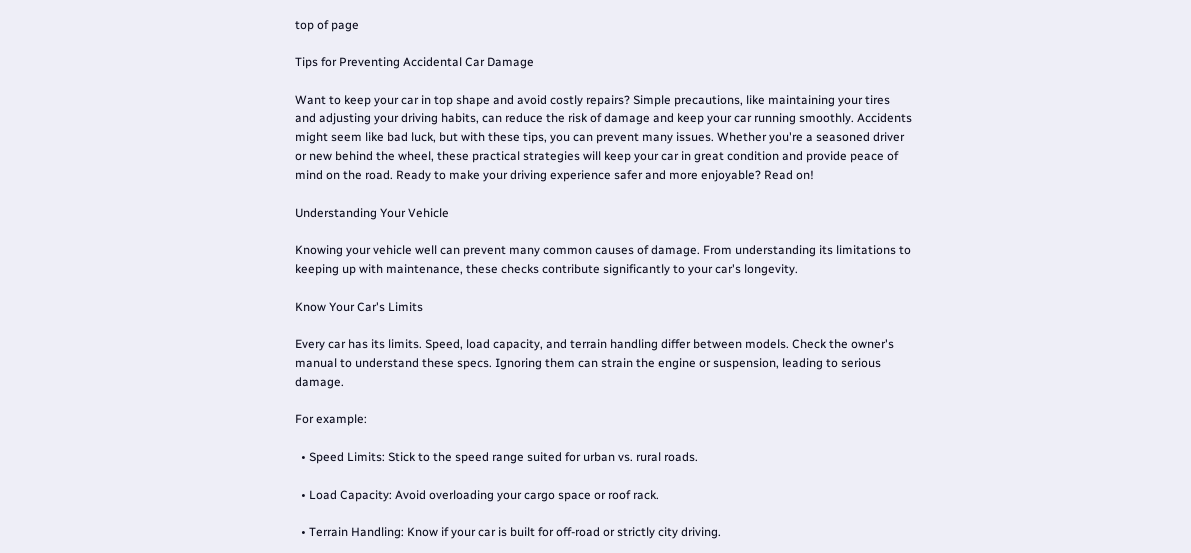top of page

Tips for Preventing Accidental Car Damage

Want to keep your car in top shape and avoid costly repairs? Simple precautions, like maintaining your tires and adjusting your driving habits, can reduce the risk of damage and keep your car running smoothly. Accidents might seem like bad luck, but with these tips, you can prevent many issues. Whether you're a seasoned driver or new behind the wheel, these practical strategies will keep your car in great condition and provide peace of mind on the road. Ready to make your driving experience safer and more enjoyable? Read on!

Understanding Your Vehicle

Knowing your vehicle well can prevent many common causes of damage. From understanding its limitations to keeping up with maintenance, these checks contribute significantly to your car's longevity.

Know Your Car's Limits

Every car has its limits. Speed, load capacity, and terrain handling differ between models. Check the owner's manual to understand these specs. Ignoring them can strain the engine or suspension, leading to serious damage.

For example:

  • Speed Limits: Stick to the speed range suited for urban vs. rural roads.

  • Load Capacity: Avoid overloading your cargo space or roof rack.

  • Terrain Handling: Know if your car is built for off-road or strictly city driving.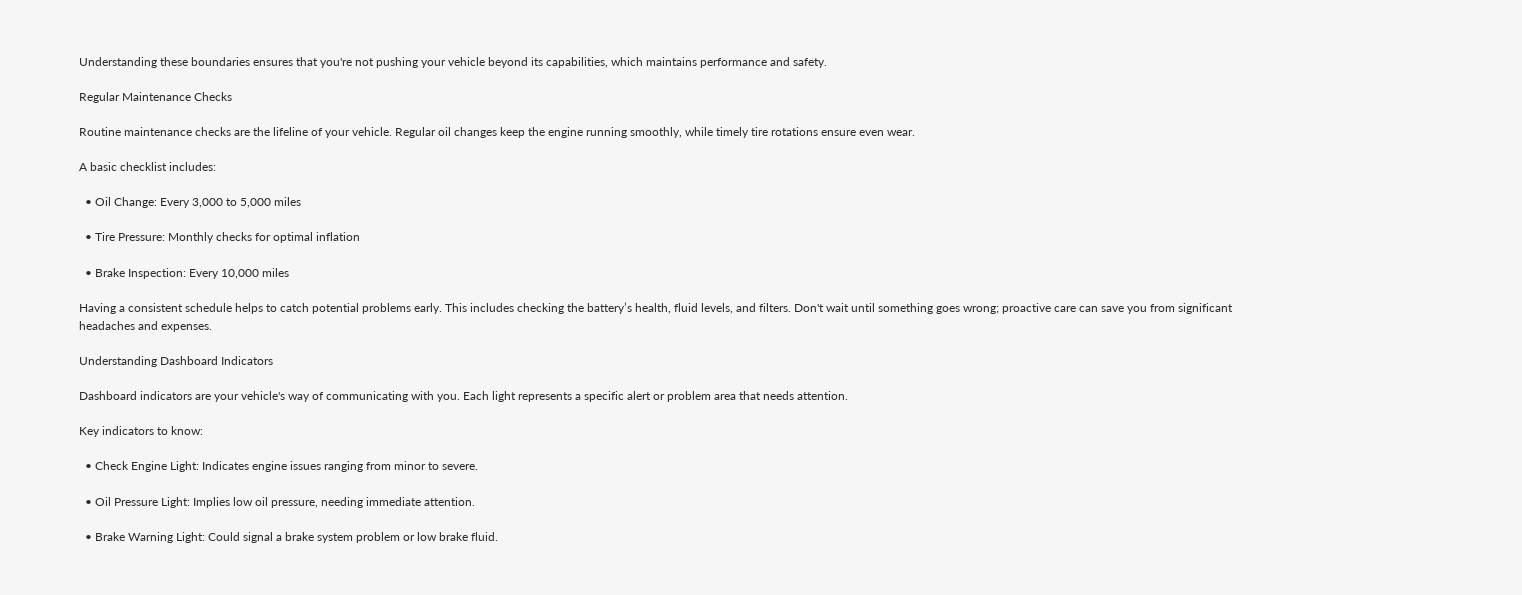Understanding these boundaries ensures that you're not pushing your vehicle beyond its capabilities, which maintains performance and safety.

Regular Maintenance Checks

Routine maintenance checks are the lifeline of your vehicle. Regular oil changes keep the engine running smoothly, while timely tire rotations ensure even wear.

A basic checklist includes:

  • Oil Change: Every 3,000 to 5,000 miles

  • Tire Pressure: Monthly checks for optimal inflation

  • Brake Inspection: Every 10,000 miles

Having a consistent schedule helps to catch potential problems early. This includes checking the battery’s health, fluid levels, and filters. Don't wait until something goes wrong; proactive care can save you from significant headaches and expenses.

Understanding Dashboard Indicators

Dashboard indicators are your vehicle's way of communicating with you. Each light represents a specific alert or problem area that needs attention.

Key indicators to know:

  • Check Engine Light: Indicates engine issues ranging from minor to severe.

  • Oil Pressure Light: Implies low oil pressure, needing immediate attention.

  • Brake Warning Light: Could signal a brake system problem or low brake fluid.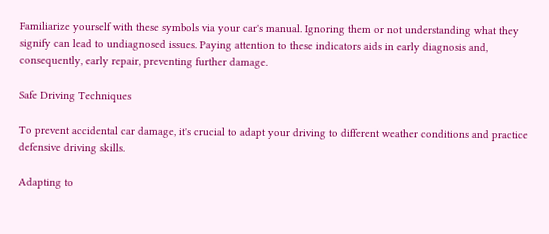Familiarize yourself with these symbols via your car's manual. Ignoring them or not understanding what they signify can lead to undiagnosed issues. Paying attention to these indicators aids in early diagnosis and, consequently, early repair, preventing further damage.

Safe Driving Techniques

To prevent accidental car damage, it's crucial to adapt your driving to different weather conditions and practice defensive driving skills.

Adapting to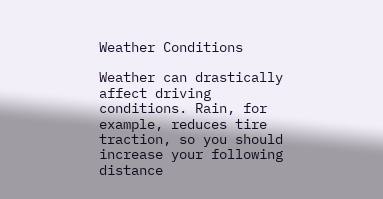Weather Conditions

Weather can drastically affect driving conditions. Rain, for example, reduces tire traction, so you should increase your following distance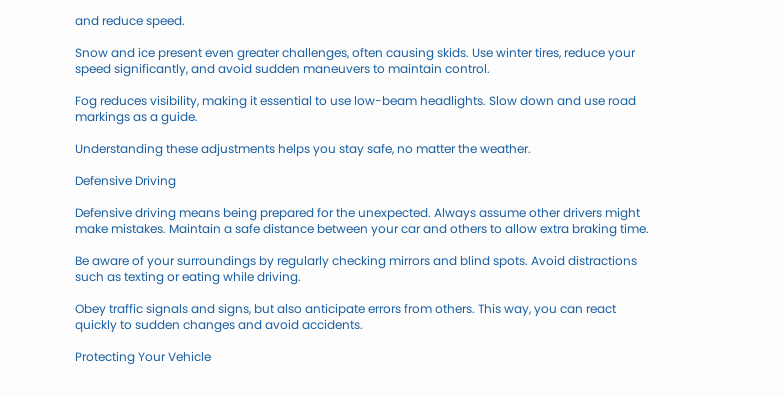and reduce speed.

Snow and ice present even greater challenges, often causing skids. Use winter tires, reduce your speed significantly, and avoid sudden maneuvers to maintain control.

Fog reduces visibility, making it essential to use low-beam headlights. Slow down and use road markings as a guide.

Understanding these adjustments helps you stay safe, no matter the weather.

Defensive Driving

Defensive driving means being prepared for the unexpected. Always assume other drivers might make mistakes. Maintain a safe distance between your car and others to allow extra braking time.

Be aware of your surroundings by regularly checking mirrors and blind spots. Avoid distractions such as texting or eating while driving.

Obey traffic signals and signs, but also anticipate errors from others. This way, you can react quickly to sudden changes and avoid accidents.

Protecting Your Vehicle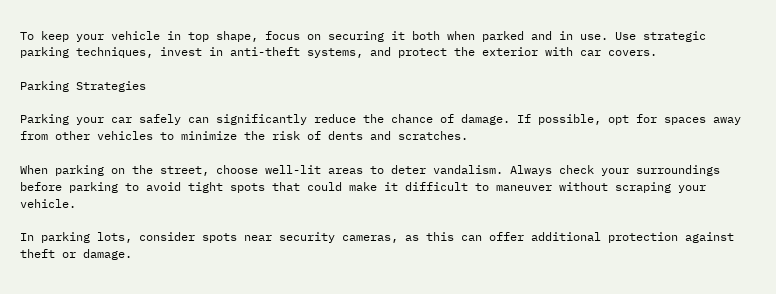To keep your vehicle in top shape, focus on securing it both when parked and in use. Use strategic parking techniques, invest in anti-theft systems, and protect the exterior with car covers.

Parking Strategies

Parking your car safely can significantly reduce the chance of damage. If possible, opt for spaces away from other vehicles to minimize the risk of dents and scratches.

When parking on the street, choose well-lit areas to deter vandalism. Always check your surroundings before parking to avoid tight spots that could make it difficult to maneuver without scraping your vehicle.

In parking lots, consider spots near security cameras, as this can offer additional protection against theft or damage.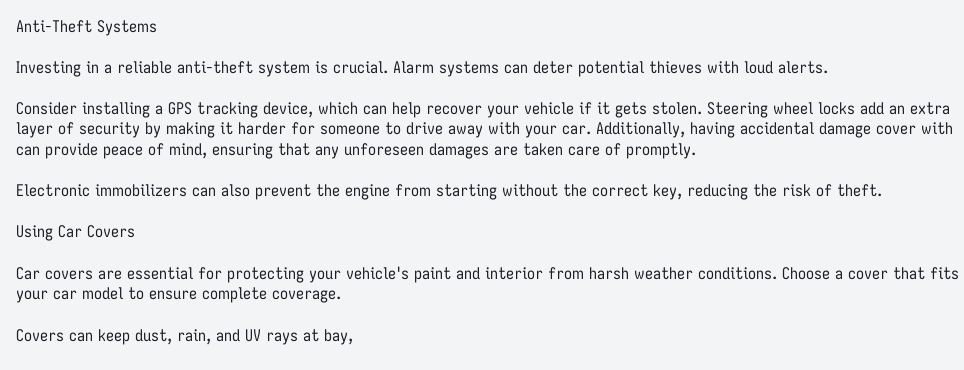Anti-Theft Systems

Investing in a reliable anti-theft system is crucial. Alarm systems can deter potential thieves with loud alerts.

Consider installing a GPS tracking device, which can help recover your vehicle if it gets stolen. Steering wheel locks add an extra layer of security by making it harder for someone to drive away with your car. Additionally, having accidental damage cover with can provide peace of mind, ensuring that any unforeseen damages are taken care of promptly.

Electronic immobilizers can also prevent the engine from starting without the correct key, reducing the risk of theft.

Using Car Covers

Car covers are essential for protecting your vehicle's paint and interior from harsh weather conditions. Choose a cover that fits your car model to ensure complete coverage.

Covers can keep dust, rain, and UV rays at bay,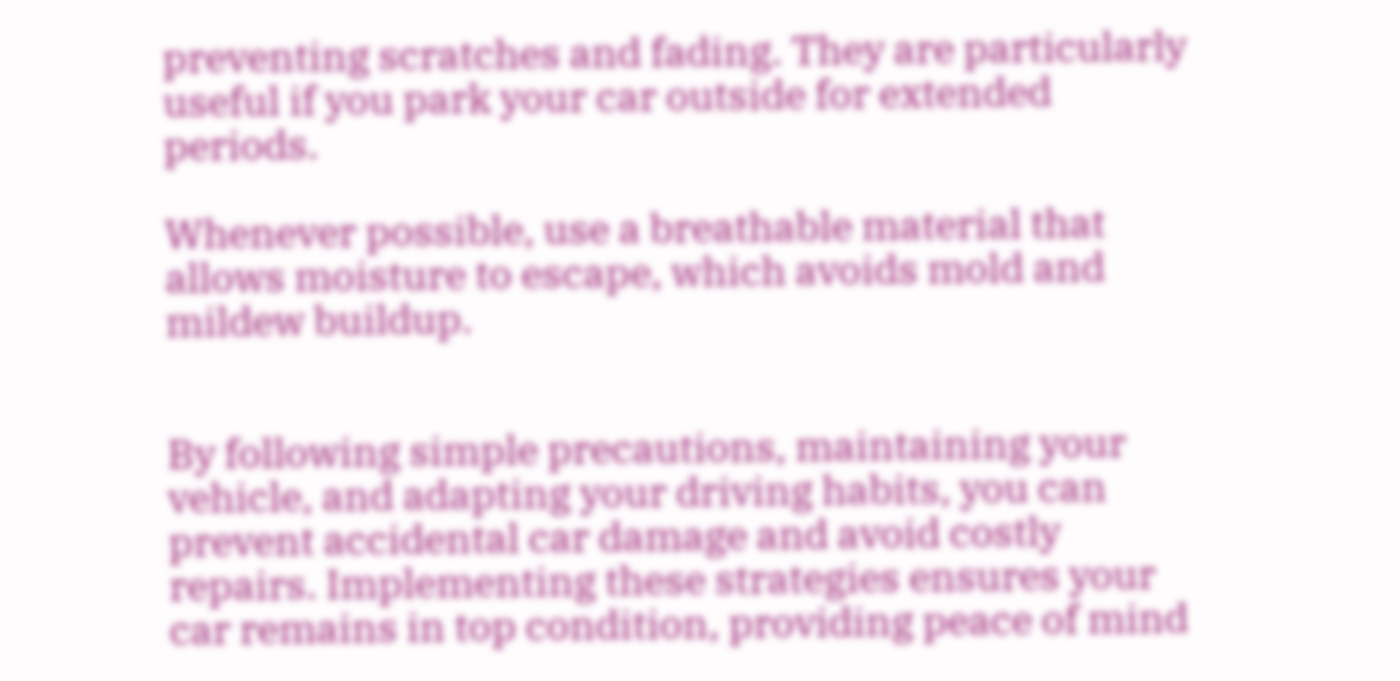preventing scratches and fading. They are particularly useful if you park your car outside for extended periods.

Whenever possible, use a breathable material that allows moisture to escape, which avoids mold and mildew buildup.


By following simple precautions, maintaining your vehicle, and adapting your driving habits, you can prevent accidental car damage and avoid costly repairs. Implementing these strategies ensures your car remains in top condition, providing peace of mind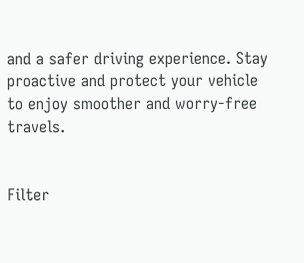and a safer driving experience. Stay proactive and protect your vehicle to enjoy smoother and worry-free travels.


Filter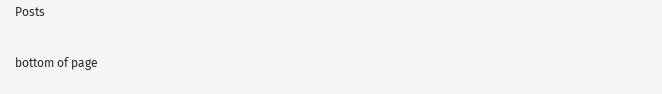Posts

bottom of page